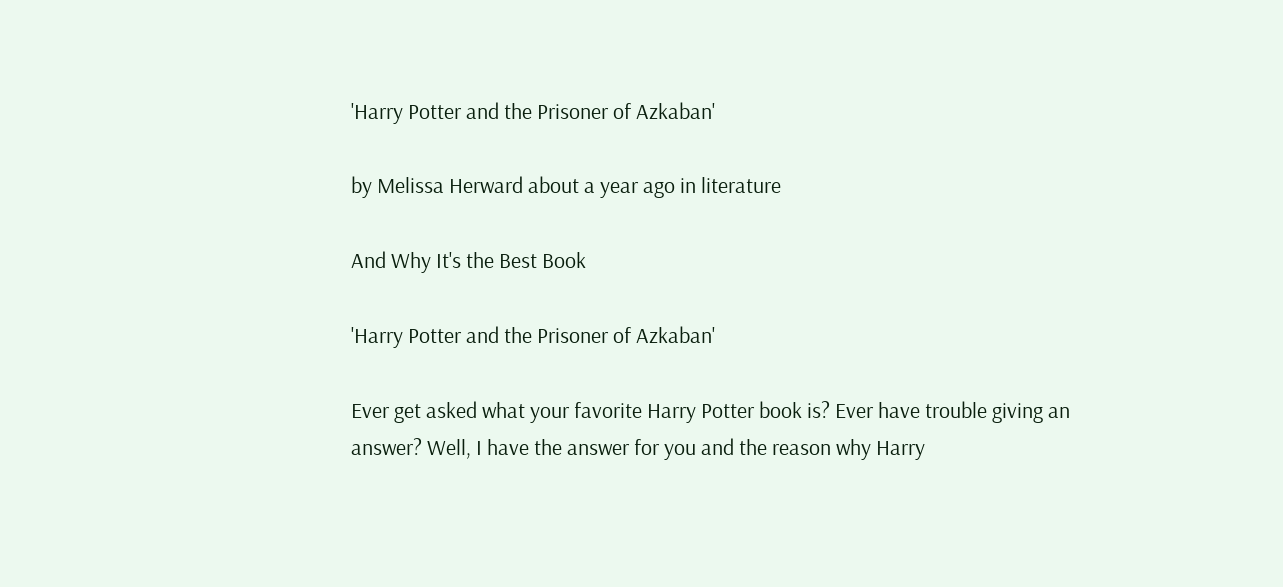'Harry Potter and the Prisoner of Azkaban'

by Melissa Herward about a year ago in literature

And Why It's the Best Book

'Harry Potter and the Prisoner of Azkaban'

Ever get asked what your favorite Harry Potter book is? Ever have trouble giving an answer? Well, I have the answer for you and the reason why Harry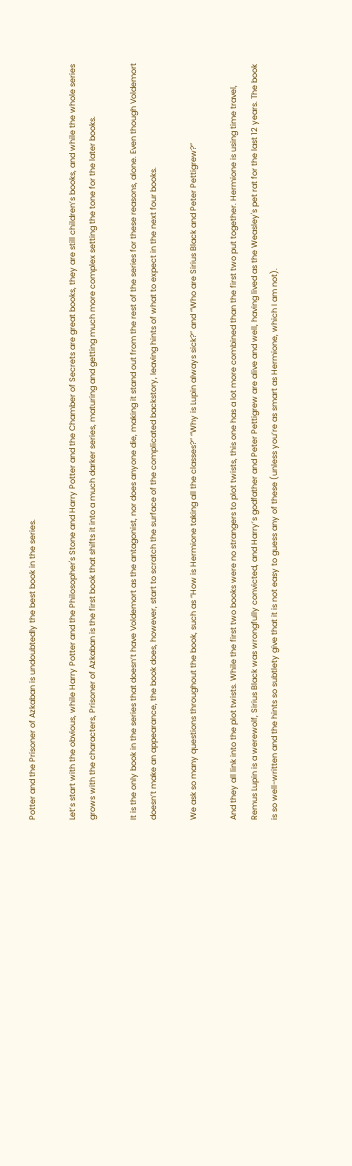Potter and the Prisoner of Azkaban is undoubtedly the best book in the series.

Let’s start with the obvious, while Harry Potter and the Philosopher's Stone and Harry Potter and the Chamber of Secrets are great books, they are still children’s books, and while the whole series grows with the characters, Prisoner of Azkaban is the first book that shifts it into a much darker series, maturing and getting much more complex setting the tone for the later books.

It is the only book in the series that doesn’t have Voldemort as the antagonist, nor does anyone die, making it stand out from the rest of the series for these reasons, alone. Even though Voldemort doesn’t make an appearance, the book does, however, start to scratch the surface of the complicated backstory, leaving hints of what to expect in the next four books.

We ask so many questions throughout the book, such as “How is Hermione taking all the classes?” “Why is Lupin always sick?” and “Who are Sirius Black and Peter Pettigrew?”

And they all link into the plot twists. While the first two books were no strangers to plot twists, this one has a lot more combined than the first two put together. Hermione is using time travel, Remus Lupin is a werewolf, Sirius Black was wrongfully convicted, and Harry’s godfather and Peter Pettigrew are alive and well, having lived as the Weasley's pet rat for the last 12 years. The book is so well-written and the hints so subtlety give that it is not easy to guess any of these (unless you’re as smart as Hermione, which I am not).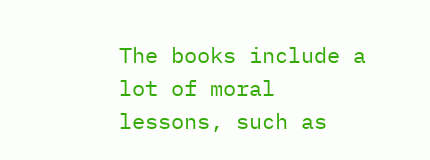The books include a lot of moral lessons, such as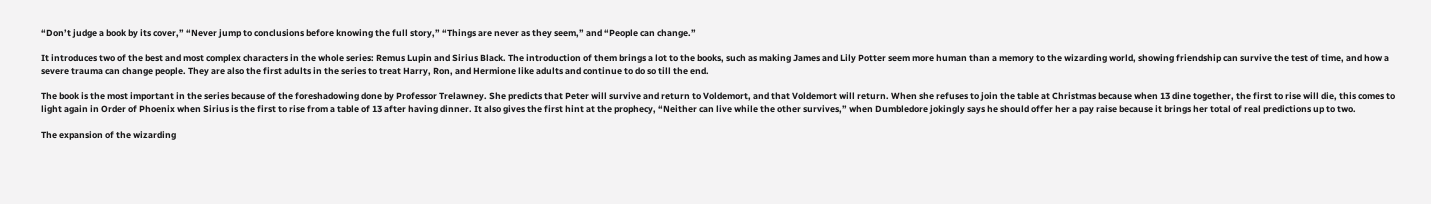“Don’t judge a book by its cover,” “Never jump to conclusions before knowing the full story,” “Things are never as they seem,” and “People can change.”

It introduces two of the best and most complex characters in the whole series: Remus Lupin and Sirius Black. The introduction of them brings a lot to the books, such as making James and Lily Potter seem more human than a memory to the wizarding world, showing friendship can survive the test of time, and how a severe trauma can change people. They are also the first adults in the series to treat Harry, Ron, and Hermione like adults and continue to do so till the end.

The book is the most important in the series because of the foreshadowing done by Professor Trelawney. She predicts that Peter will survive and return to Voldemort, and that Voldemort will return. When she refuses to join the table at Christmas because when 13 dine together, the first to rise will die, this comes to light again in Order of Phoenix when Sirius is the first to rise from a table of 13 after having dinner. It also gives the first hint at the prophecy, “Neither can live while the other survives,” when Dumbledore jokingly says he should offer her a pay raise because it brings her total of real predictions up to two.

The expansion of the wizarding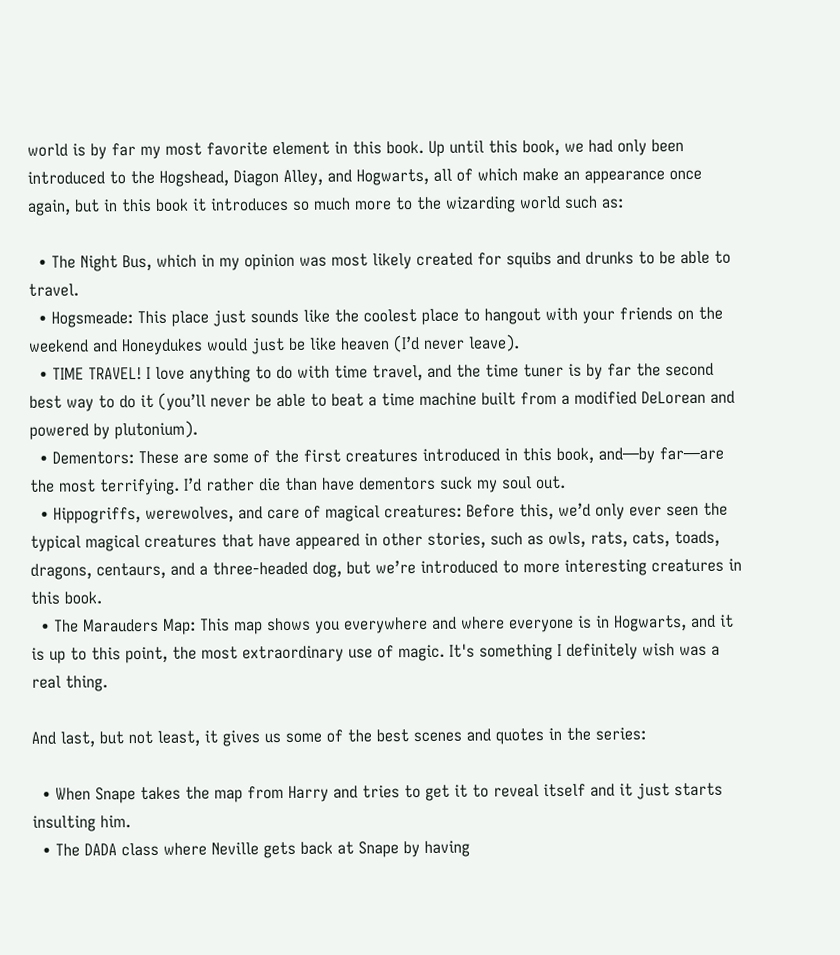world is by far my most favorite element in this book. Up until this book, we had only been introduced to the Hogshead, Diagon Alley, and Hogwarts, all of which make an appearance once again, but in this book it introduces so much more to the wizarding world such as:

  • The Night Bus, which in my opinion was most likely created for squibs and drunks to be able to travel.
  • Hogsmeade: This place just sounds like the coolest place to hangout with your friends on the weekend and Honeydukes would just be like heaven (I’d never leave).
  • TIME TRAVEL! I love anything to do with time travel, and the time tuner is by far the second best way to do it (you’ll never be able to beat a time machine built from a modified DeLorean and powered by plutonium).
  • Dementors: These are some of the first creatures introduced in this book, and—by far—are the most terrifying. I’d rather die than have dementors suck my soul out.
  • Hippogriffs, werewolves, and care of magical creatures: Before this, we’d only ever seen the typical magical creatures that have appeared in other stories, such as owls, rats, cats, toads, dragons, centaurs, and a three-headed dog, but we’re introduced to more interesting creatures in this book.
  • The Marauders Map: This map shows you everywhere and where everyone is in Hogwarts, and it is up to this point, the most extraordinary use of magic. It's something I definitely wish was a real thing.

And last, but not least, it gives us some of the best scenes and quotes in the series:

  • When Snape takes the map from Harry and tries to get it to reveal itself and it just starts insulting him.
  • The DADA class where Neville gets back at Snape by having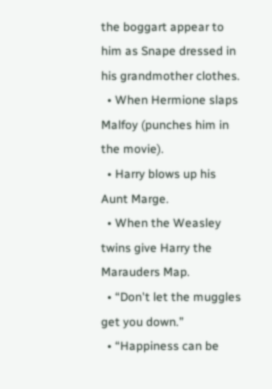the boggart appear to him as Snape dressed in his grandmother clothes.
  • When Hermione slaps Malfoy (punches him in the movie).
  • Harry blows up his Aunt Marge.
  • When the Weasley twins give Harry the Marauders Map.
  • “Don't let the muggles get you down.”
  • “Happiness can be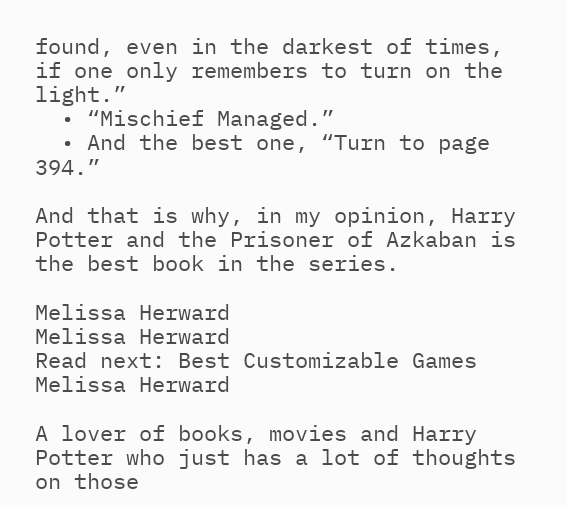found, even in the darkest of times, if one only remembers to turn on the light.”
  • “Mischief Managed.”
  • And the best one, “Turn to page 394.”

And that is why, in my opinion, Harry Potter and the Prisoner of Azkaban is the best book in the series.

Melissa Herward
Melissa Herward
Read next: Best Customizable Games
Melissa Herward

A lover of books, movies and Harry Potter who just has a lot of thoughts on those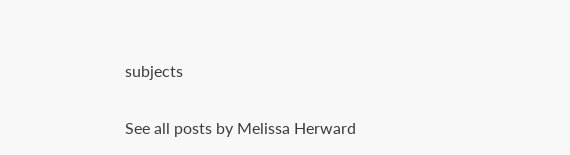subjects

See all posts by Melissa Herward